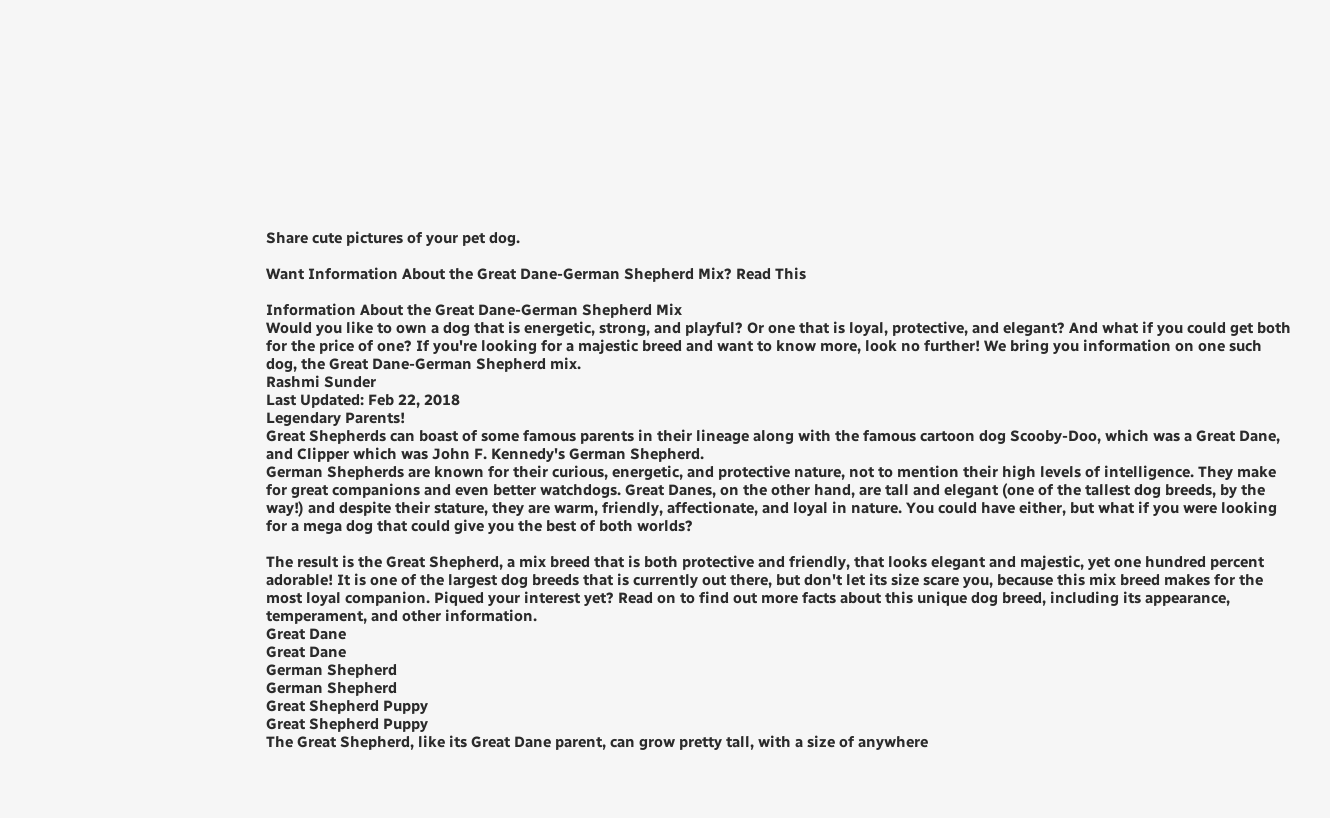Share cute pictures of your pet dog.

Want Information About the Great Dane-German Shepherd Mix? Read This

Information About the Great Dane-German Shepherd Mix
Would you like to own a dog that is energetic, strong, and playful? Or one that is loyal, protective, and elegant? And what if you could get both for the price of one? If you're looking for a majestic breed and want to know more, look no further! We bring you information on one such dog, the Great Dane-German Shepherd mix.
Rashmi Sunder
Last Updated: Feb 22, 2018
Legendary Parents!
Great Shepherds can boast of some famous parents in their lineage along with the famous cartoon dog Scooby-Doo, which was a Great Dane, and Clipper which was John F. Kennedy's German Shepherd.
German Shepherds are known for their curious, energetic, and protective nature, not to mention their high levels of intelligence. They make for great companions and even better watchdogs. Great Danes, on the other hand, are tall and elegant (one of the tallest dog breeds, by the way!) and despite their stature, they are warm, friendly, affectionate, and loyal in nature. You could have either, but what if you were looking for a mega dog that could give you the best of both worlds?

The result is the Great Shepherd, a mix breed that is both protective and friendly, that looks elegant and majestic, yet one hundred percent adorable! It is one of the largest dog breeds that is currently out there, but don't let its size scare you, because this mix breed makes for the most loyal companion. Piqued your interest yet? Read on to find out more facts about this unique dog breed, including its appearance, temperament, and other information.
Great Dane
Great Dane
German Shepherd
German Shepherd
Great Shepherd Puppy
Great Shepherd Puppy
The Great Shepherd, like its Great Dane parent, can grow pretty tall, with a size of anywhere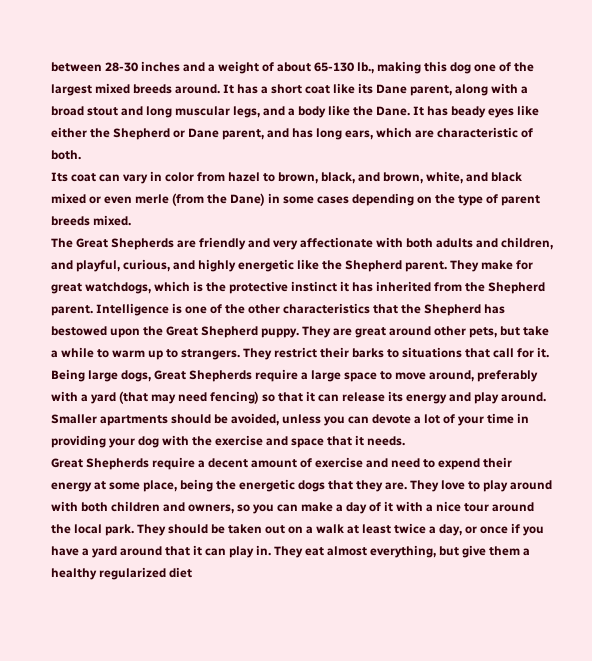between 28-30 inches and a weight of about 65-130 lb., making this dog one of the largest mixed breeds around. It has a short coat like its Dane parent, along with a broad stout and long muscular legs, and a body like the Dane. It has beady eyes like either the Shepherd or Dane parent, and has long ears, which are characteristic of both.
Its coat can vary in color from hazel to brown, black, and brown, white, and black mixed or even merle (from the Dane) in some cases depending on the type of parent breeds mixed.
The Great Shepherds are friendly and very affectionate with both adults and children, and playful, curious, and highly energetic like the Shepherd parent. They make for great watchdogs, which is the protective instinct it has inherited from the Shepherd parent. Intelligence is one of the other characteristics that the Shepherd has bestowed upon the Great Shepherd puppy. They are great around other pets, but take a while to warm up to strangers. They restrict their barks to situations that call for it.
Being large dogs, Great Shepherds require a large space to move around, preferably with a yard (that may need fencing) so that it can release its energy and play around. Smaller apartments should be avoided, unless you can devote a lot of your time in providing your dog with the exercise and space that it needs.
Great Shepherds require a decent amount of exercise and need to expend their energy at some place, being the energetic dogs that they are. They love to play around with both children and owners, so you can make a day of it with a nice tour around the local park. They should be taken out on a walk at least twice a day, or once if you have a yard around that it can play in. They eat almost everything, but give them a healthy regularized diet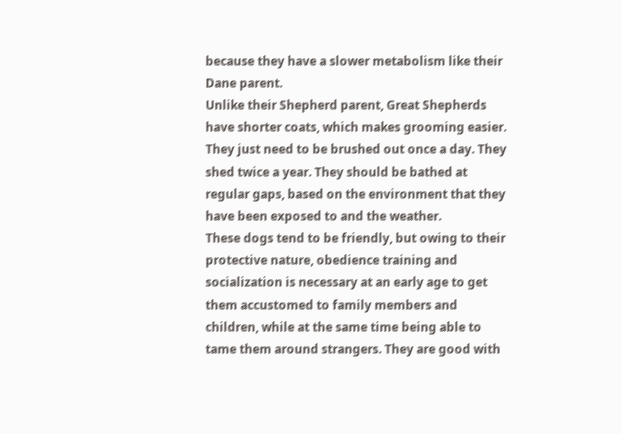because they have a slower metabolism like their Dane parent.
Unlike their Shepherd parent, Great Shepherds have shorter coats, which makes grooming easier. They just need to be brushed out once a day. They shed twice a year. They should be bathed at regular gaps, based on the environment that they have been exposed to and the weather.
These dogs tend to be friendly, but owing to their protective nature, obedience training and socialization is necessary at an early age to get them accustomed to family members and children, while at the same time being able to tame them around strangers. They are good with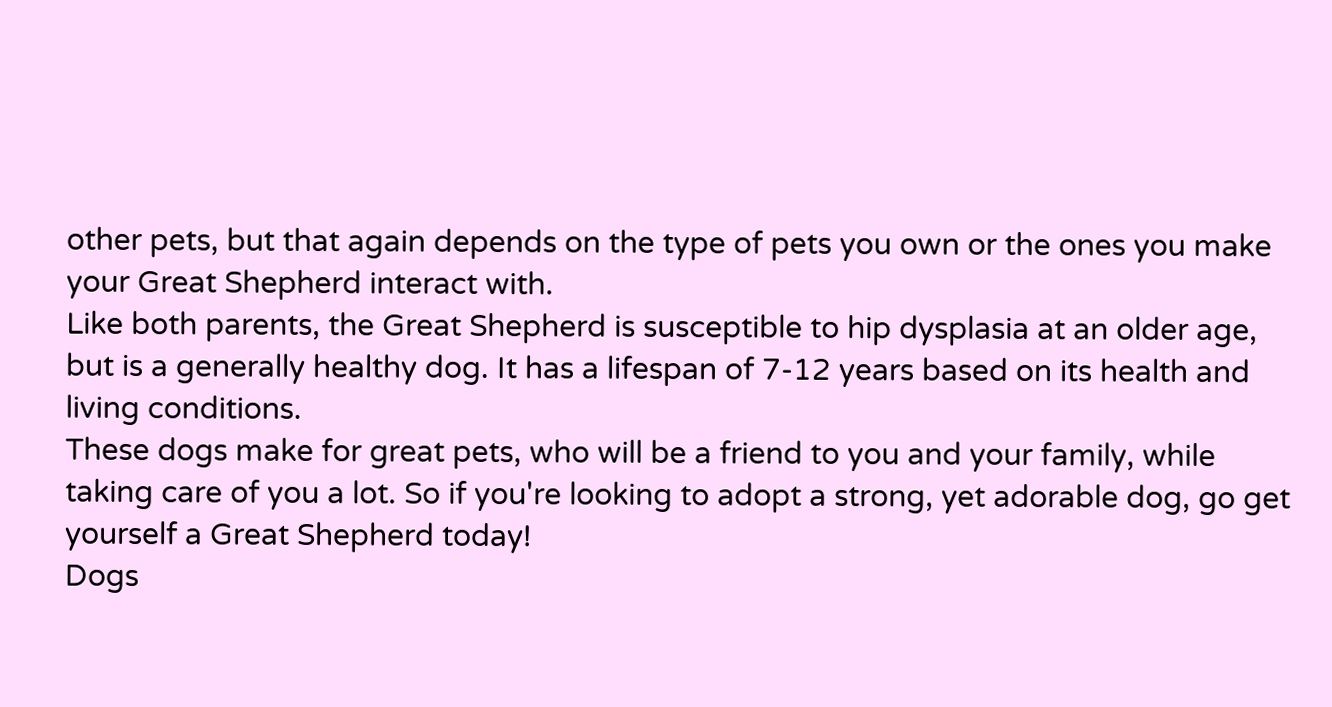other pets, but that again depends on the type of pets you own or the ones you make your Great Shepherd interact with.
Like both parents, the Great Shepherd is susceptible to hip dysplasia at an older age, but is a generally healthy dog. It has a lifespan of 7-12 years based on its health and living conditions.
These dogs make for great pets, who will be a friend to you and your family, while taking care of you a lot. So if you're looking to adopt a strong, yet adorable dog, go get yourself a Great Shepherd today!
Dogs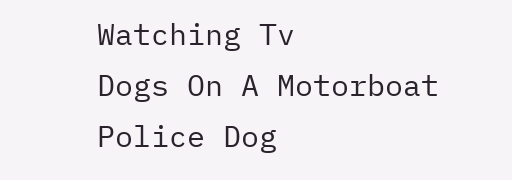Watching Tv
Dogs On A Motorboat
Police Dog